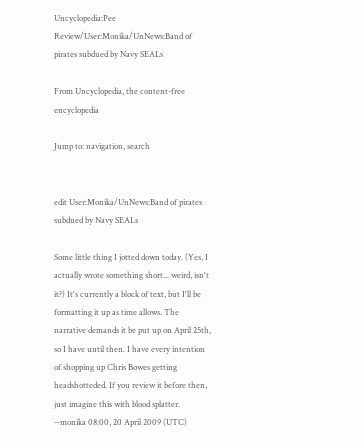Uncyclopedia:Pee Review/User:Monika/UnNews:Band of pirates subdued by Navy SEALs

From Uncyclopedia, the content-free encyclopedia

Jump to: navigation, search


edit User:Monika/UnNews:Band of pirates subdued by Navy SEALs

Some little thing I jotted down today. (Yes, I actually wrote something short... weird, isn't it?) It's currently a block of text, but I'll be formatting it up as time allows. The narrative demands it be put up on April 25th, so I have until then. I have every intention of shopping up Chris Bowes getting headshotteded. If you review it before then, just imagine this with blood splatter. --monika 08:00, 20 April 2009 (UTC)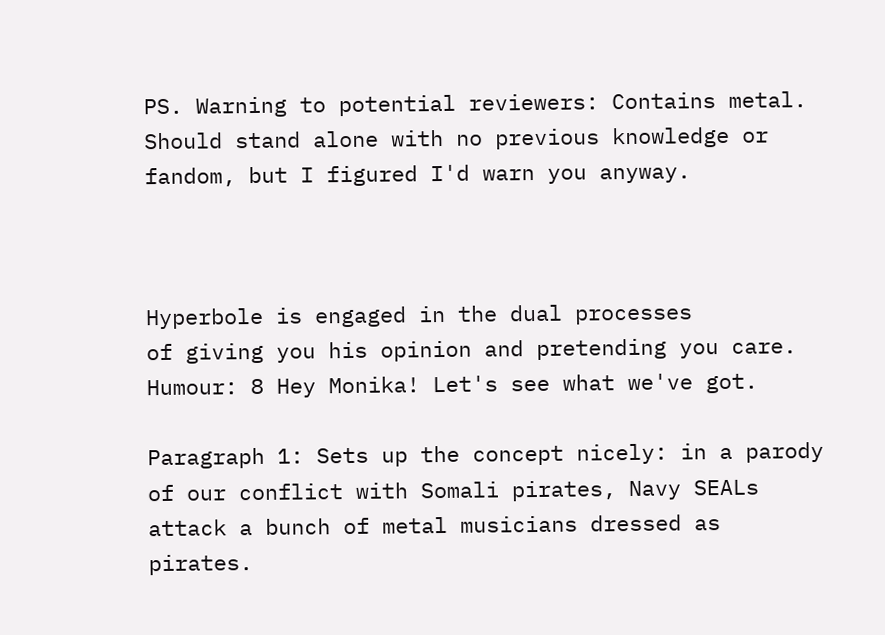PS. Warning to potential reviewers: Contains metal. Should stand alone with no previous knowledge or fandom, but I figured I'd warn you anyway.



Hyperbole is engaged in the dual processes
of giving you his opinion and pretending you care.
Humour: 8 Hey Monika! Let's see what we've got.

Paragraph 1: Sets up the concept nicely: in a parody of our conflict with Somali pirates, Navy SEALs attack a bunch of metal musicians dressed as pirates.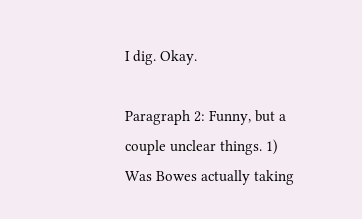I dig. Okay.

Paragraph 2: Funny, but a couple unclear things. 1) Was Bowes actually taking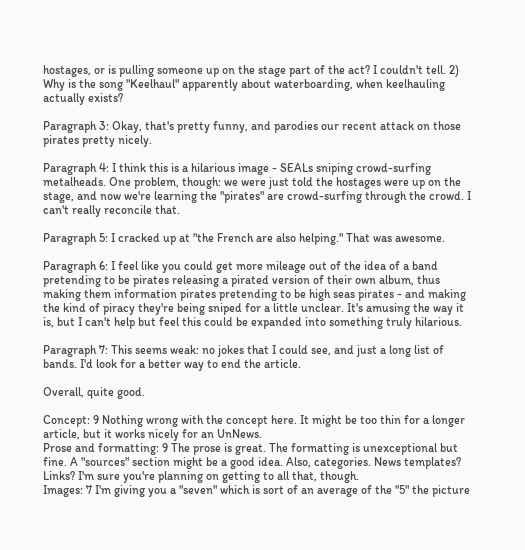hostages, or is pulling someone up on the stage part of the act? I couldn't tell. 2) Why is the song "Keelhaul" apparently about waterboarding, when keelhauling actually exists?

Paragraph 3: Okay, that's pretty funny, and parodies our recent attack on those pirates pretty nicely.

Paragraph 4: I think this is a hilarious image - SEALs sniping crowd-surfing metalheads. One problem, though: we were just told the hostages were up on the stage, and now we're learning the "pirates" are crowd-surfing through the crowd. I can't really reconcile that.

Paragraph 5: I cracked up at "the French are also helping." That was awesome.

Paragraph 6: I feel like you could get more mileage out of the idea of a band pretending to be pirates releasing a pirated version of their own album, thus making them information pirates pretending to be high seas pirates - and making the kind of piracy they're being sniped for a little unclear. It's amusing the way it is, but I can't help but feel this could be expanded into something truly hilarious.

Paragraph 7: This seems weak: no jokes that I could see, and just a long list of bands. I'd look for a better way to end the article.

Overall, quite good.

Concept: 9 Nothing wrong with the concept here. It might be too thin for a longer article, but it works nicely for an UnNews.
Prose and formatting: 9 The prose is great. The formatting is unexceptional but fine. A "sources" section might be a good idea. Also, categories. News templates? Links? I'm sure you're planning on getting to all that, though.
Images: 7 I'm giving you a "seven" which is sort of an average of the "5" the picture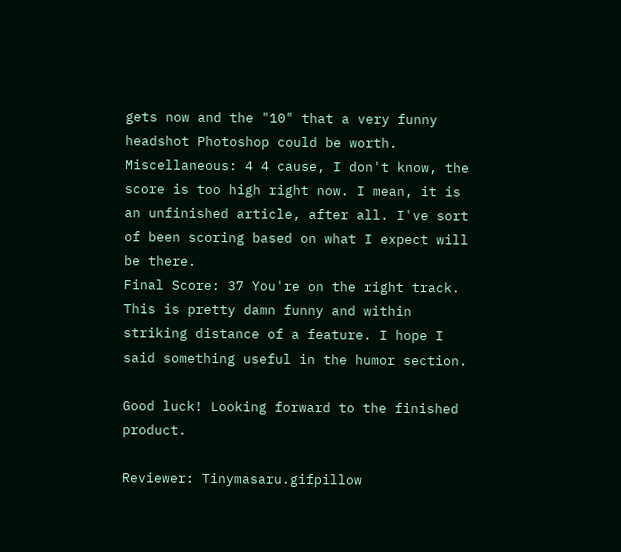gets now and the "10" that a very funny headshot Photoshop could be worth.
Miscellaneous: 4 4 cause, I don't know, the score is too high right now. I mean, it is an unfinished article, after all. I've sort of been scoring based on what I expect will be there.
Final Score: 37 You're on the right track. This is pretty damn funny and within striking distance of a feature. I hope I said something useful in the humor section.

Good luck! Looking forward to the finished product.

Reviewer: Tinymasaru.gifpillow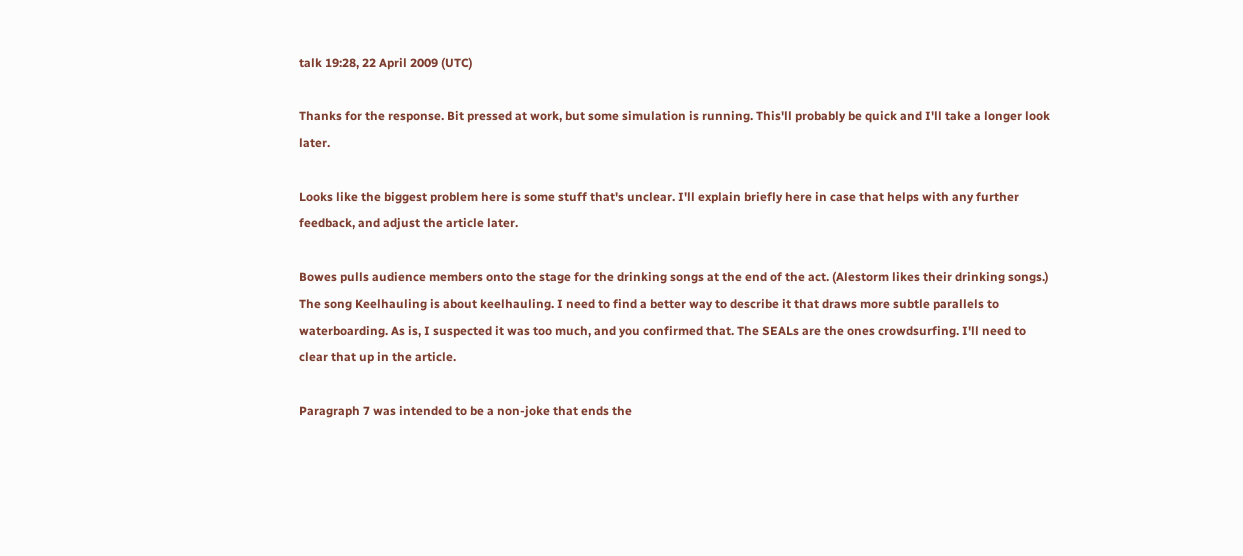talk 19:28, 22 April 2009 (UTC)

Thanks for the response. Bit pressed at work, but some simulation is running. This'll probably be quick and I'll take a longer look later.

Looks like the biggest problem here is some stuff that's unclear. I'll explain briefly here in case that helps with any further feedback, and adjust the article later.

Bowes pulls audience members onto the stage for the drinking songs at the end of the act. (Alestorm likes their drinking songs.) The song Keelhauling is about keelhauling. I need to find a better way to describe it that draws more subtle parallels to waterboarding. As is, I suspected it was too much, and you confirmed that. The SEALs are the ones crowdsurfing. I'll need to clear that up in the article.

Paragraph 7 was intended to be a non-joke that ends the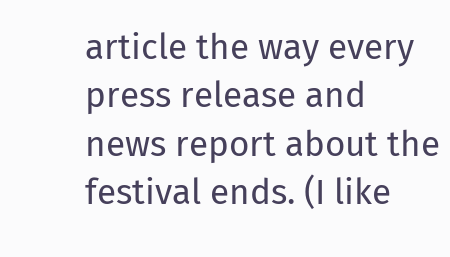article the way every press release and news report about the festival ends. (I like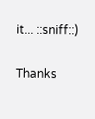it... ::sniff::)

Thanks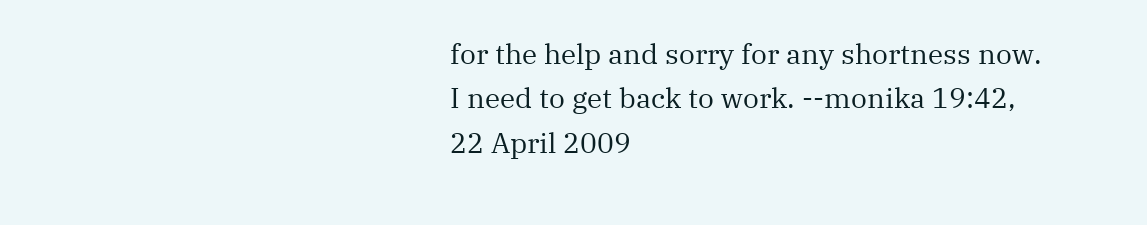for the help and sorry for any shortness now. I need to get back to work. --monika 19:42, 22 April 2009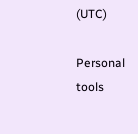(UTC)

Personal tools